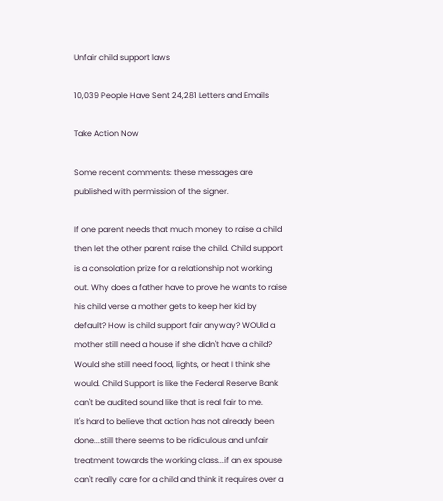Unfair child support laws

10,039 People Have Sent 24,281 Letters and Emails

Take Action Now

Some recent comments: these messages are published with permission of the signer.

If one parent needs that much money to raise a child then let the other parent raise the child. Child support is a consolation prize for a relationship not working out. Why does a father have to prove he wants to raise his child verse a mother gets to keep her kid by default? How is child support fair anyway? WOUld a mother still need a house if she didn't have a child? Would she still need food, lights, or heat I think she would. Child Support is like the Federal Reserve Bank can't be audited sound like that is real fair to me.
It's hard to believe that action has not already been done...still there seems to be ridiculous and unfair treatment towards the working class...if an ex spouse can't really care for a child and think it requires over a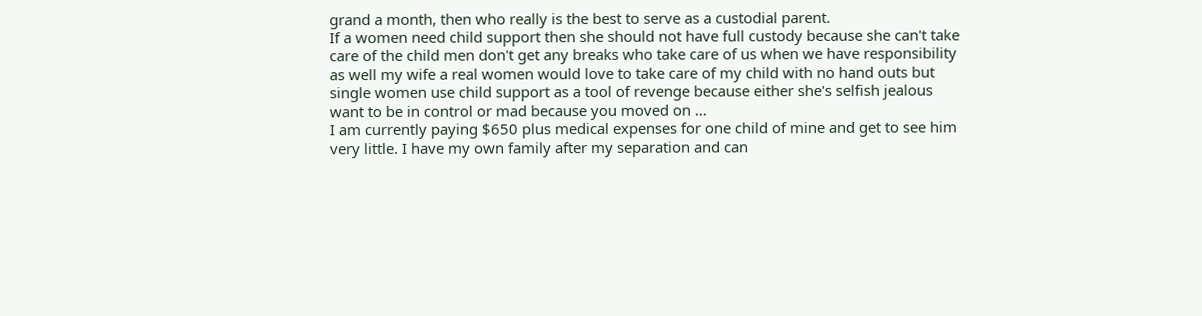grand a month, then who really is the best to serve as a custodial parent.
If a women need child support then she should not have full custody because she can't take care of the child men don't get any breaks who take care of us when we have responsibility as well my wife a real women would love to take care of my child with no hand outs but single women use child support as a tool of revenge because either she's selfish jealous want to be in control or mad because you moved on ...
I am currently paying $650 plus medical expenses for one child of mine and get to see him very little. I have my own family after my separation and can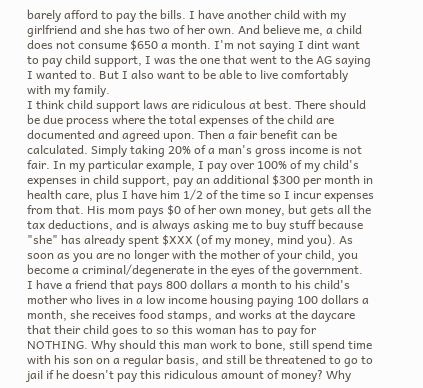barely afford to pay the bills. I have another child with my girlfriend and she has two of her own. And believe me, a child does not consume $650 a month. I'm not saying I dint want to pay child support, I was the one that went to the AG saying I wanted to. But I also want to be able to live comfortably with my family.
I think child support laws are ridiculous at best. There should be due process where the total expenses of the child are documented and agreed upon. Then a fair benefit can be calculated. Simply taking 20% of a man's gross income is not fair. In my particular example, I pay over 100% of my child's expenses in child support, pay an additional $300 per month in health care, plus I have him 1/2 of the time so I incur expenses from that. His mom pays $0 of her own money, but gets all the tax deductions, and is always asking me to buy stuff because "she" has already spent $XXX (of my money, mind you). As soon as you are no longer with the mother of your child, you become a criminal/degenerate in the eyes of the government.
I have a friend that pays 800 dollars a month to his child's mother who lives in a low income housing paying 100 dollars a month, she receives food stamps, and works at the daycare that their child goes to so this woman has to pay for NOTHING. Why should this man work to bone, still spend time with his son on a regular basis, and still be threatened to go to jail if he doesn't pay this ridiculous amount of money? Why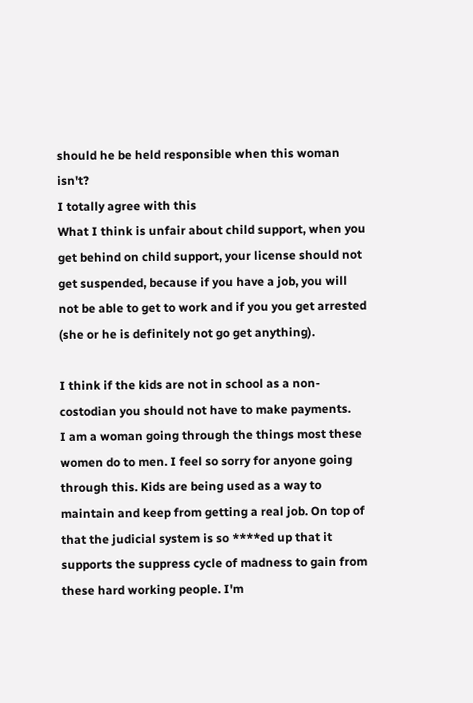should he be held responsible when this woman isn't?
I totally agree with this
What I think is unfair about child support, when you get behind on child support, your license should not get suspended, because if you have a job, you will not be able to get to work and if you you get arrested (she or he is definitely not go get anything).

I think if the kids are not in school as a non-costodian you should not have to make payments.
I am a woman going through the things most these women do to men. I feel so sorry for anyone going through this. Kids are being used as a way to maintain and keep from getting a real job. On top of that the judicial system is so ****ed up that it supports the suppress cycle of madness to gain from these hard working people. I'm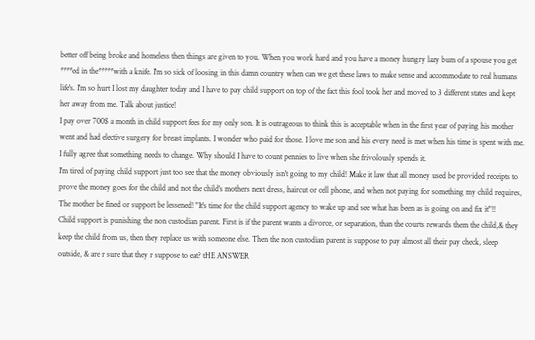better off being broke and homeless then things are given to you. When you work hard and you have a money hungry lazy bum of a spouse you get ****ed in the*****with a knife. I'm so sick of loosing in this damn country when can we get these laws to make sense and accommodate to real humans life's. I'm so hurt I lost my daughter today and I have to pay child support on top of the fact this fool took her and moved to 3 different states and kept her away from me. Talk about justice!
I pay over 700$ a month in child support fees for my only son. It is outrageous to think this is acceptable when in the first year of paying his mother went and had elective surgery for breast implants. I wonder who paid for those. I love me son and his every need is met when his time is spent with me. I fully agree that something needs to change. Why should I have to count pennies to live when she frivolously spends it.
I'm tired of paying child support just too see that the money obviously isn't going to my child! Make it law that all money used be provided receipts to prove the money goes for the child and not the child's mothers next dress, haircut or cell phone, and when not paying for something my child requires, The mother be fined or support be lessened! "It's time for the child support agency to wake up and see what has been as is going on and fix it"!!
Child support is punishing the non custodian parent. First is if the parent wants a divorce, or separation, than the courts rewards them the child,& they keep the child from us, then they replace us with someone else. Then the non custodian parent is suppose to pay almost all their pay check, sleep outside, & are r sure that they r suppose to eat? tHE ANSWER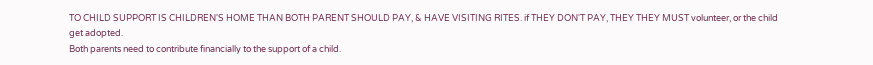TO CHILD SUPPORT IS CHILDREN'S HOME THAN BOTH PARENT SHOULD PAY, & HAVE VISITING RITES. if THEY DON'T PAY, THEY THEY MUST volunteer, or the child get adopted.
Both parents need to contribute financially to the support of a child.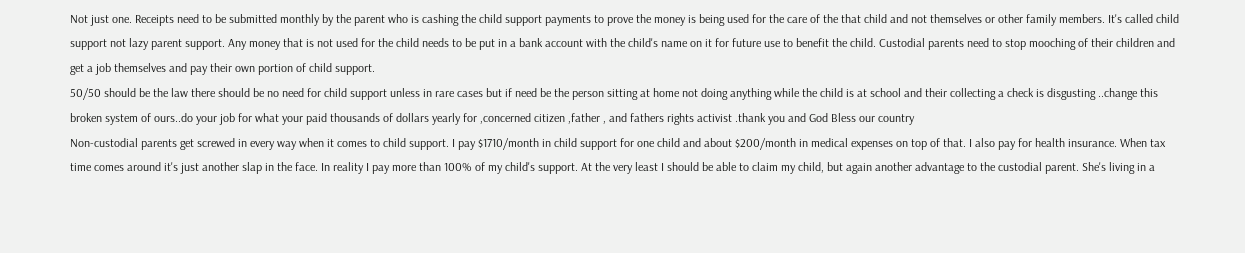Not just one. Receipts need to be submitted monthly by the parent who is cashing the child support payments to prove the money is being used for the care of the that child and not themselves or other family members. It's called child support not lazy parent support. Any money that is not used for the child needs to be put in a bank account with the child's name on it for future use to benefit the child. Custodial parents need to stop mooching of their children and get a job themselves and pay their own portion of child support.
50/50 should be the law there should be no need for child support unless in rare cases but if need be the person sitting at home not doing anything while the child is at school and their collecting a check is disgusting ..change this broken system of ours..do your job for what your paid thousands of dollars yearly for ,concerned citizen ,father , and fathers rights activist .thank you and God Bless our country
Non-custodial parents get screwed in every way when it comes to child support. I pay $1710/month in child support for one child and about $200/month in medical expenses on top of that. I also pay for health insurance. When tax time comes around it's just another slap in the face. In reality I pay more than 100% of my child's support. At the very least I should be able to claim my child, but again another advantage to the custodial parent. She's living in a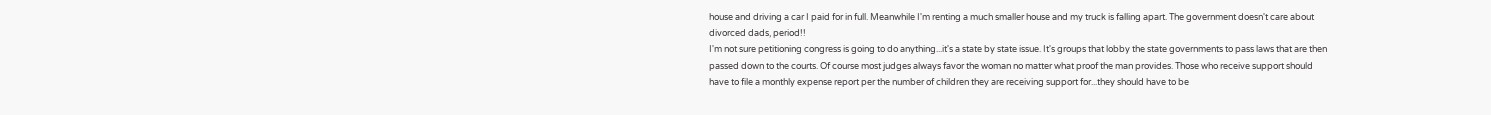house and driving a car I paid for in full. Meanwhile I'm renting a much smaller house and my truck is falling apart. The government doesn't care about divorced dads, period!!
I'm not sure petitioning congress is going to do anything...it's a state by state issue. It's groups that lobby the state governments to pass laws that are then passed down to the courts. Of course most judges always favor the woman no matter what proof the man provides. Those who receive support should have to file a monthly expense report per the number of children they are receiving support for...they should have to be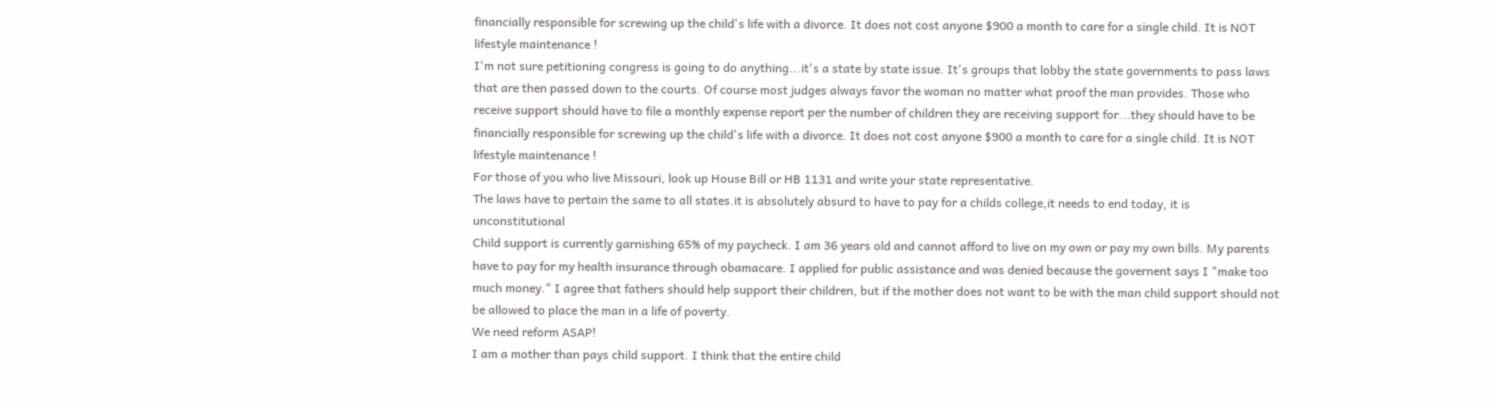financially responsible for screwing up the child's life with a divorce. It does not cost anyone $900 a month to care for a single child. It is NOT lifestyle maintenance !
I'm not sure petitioning congress is going to do anything...it's a state by state issue. It's groups that lobby the state governments to pass laws that are then passed down to the courts. Of course most judges always favor the woman no matter what proof the man provides. Those who receive support should have to file a monthly expense report per the number of children they are receiving support for...they should have to be financially responsible for screwing up the child's life with a divorce. It does not cost anyone $900 a month to care for a single child. It is NOT lifestyle maintenance !
For those of you who live Missouri, look up House Bill or HB 1131 and write your state representative.
The laws have to pertain the same to all states.it is absolutely absurd to have to pay for a childs college,it needs to end today, it is unconstitutional
Child support is currently garnishing 65% of my paycheck. I am 36 years old and cannot afford to live on my own or pay my own bills. My parents have to pay for my health insurance through obamacare. I applied for public assistance and was denied because the governent says I "make too much money." I agree that fathers should help support their children, but if the mother does not want to be with the man child support should not be allowed to place the man in a life of poverty.
We need reform ASAP!
I am a mother than pays child support. I think that the entire child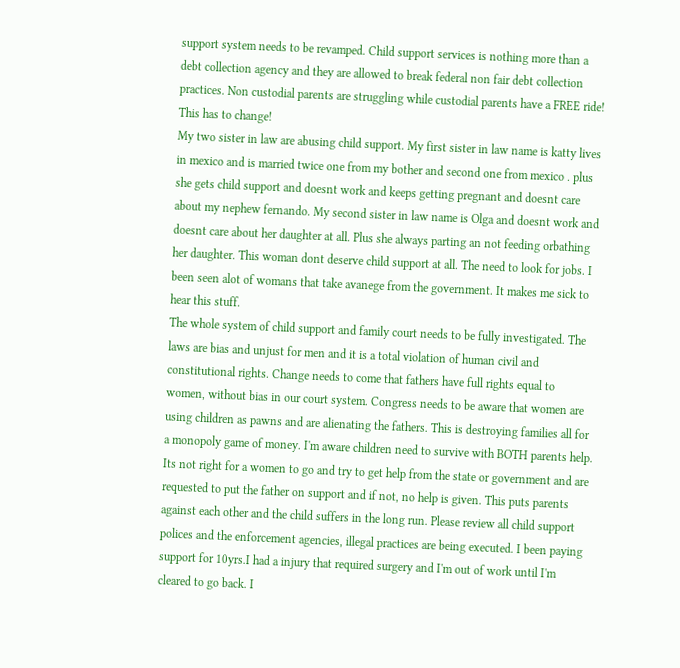support system needs to be revamped. Child support services is nothing more than a debt collection agency and they are allowed to break federal non fair debt collection practices. Non custodial parents are struggling while custodial parents have a FREE ride! This has to change!
My two sister in law are abusing child support. My first sister in law name is katty lives in mexico and is married twice one from my bother and second one from mexico . plus she gets child support and doesnt work and keeps getting pregnant and doesnt care about my nephew fernando. My second sister in law name is Olga and doesnt work and doesnt care about her daughter at all. Plus she always parting an not feeding orbathing her daughter. This woman dont deserve child support at all. The need to look for jobs. I been seen alot of womans that take avanege from the government. It makes me sick to hear this stuff.
The whole system of child support and family court needs to be fully investigated. The laws are bias and unjust for men and it is a total violation of human civil and constitutional rights. Change needs to come that fathers have full rights equal to women, without bias in our court system. Congress needs to be aware that women are using children as pawns and are alienating the fathers. This is destroying families all for a monopoly game of money. I'm aware children need to survive with BOTH parents help. Its not right for a women to go and try to get help from the state or government and are requested to put the father on support and if not, no help is given. This puts parents against each other and the child suffers in the long run. Please review all child support polices and the enforcement agencies, illegal practices are being executed. I been paying support for 10yrs.I had a injury that required surgery and I'm out of work until I'm cleared to go back. I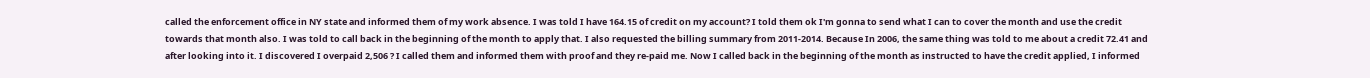called the enforcement office in NY state and informed them of my work absence. I was told I have 164.15 of credit on my account? I told them ok I'm gonna to send what I can to cover the month and use the credit towards that month also. I was told to call back in the beginning of the month to apply that. I also requested the billing summary from 2011-2014. Because In 2006, the same thing was told to me about a credit 72.41 and after looking into it. I discovered I overpaid 2,506 ? I called them and informed them with proof and they re-paid me. Now I called back in the beginning of the month as instructed to have the credit applied, I informed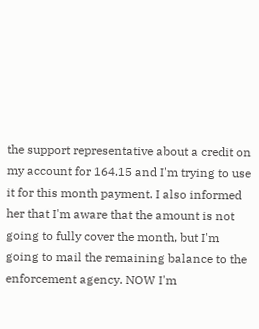the support representative about a credit on my account for 164.15 and I'm trying to use it for this month payment. I also informed her that I'm aware that the amount is not going to fully cover the month, but I'm going to mail the remaining balance to the enforcement agency. NOW I'm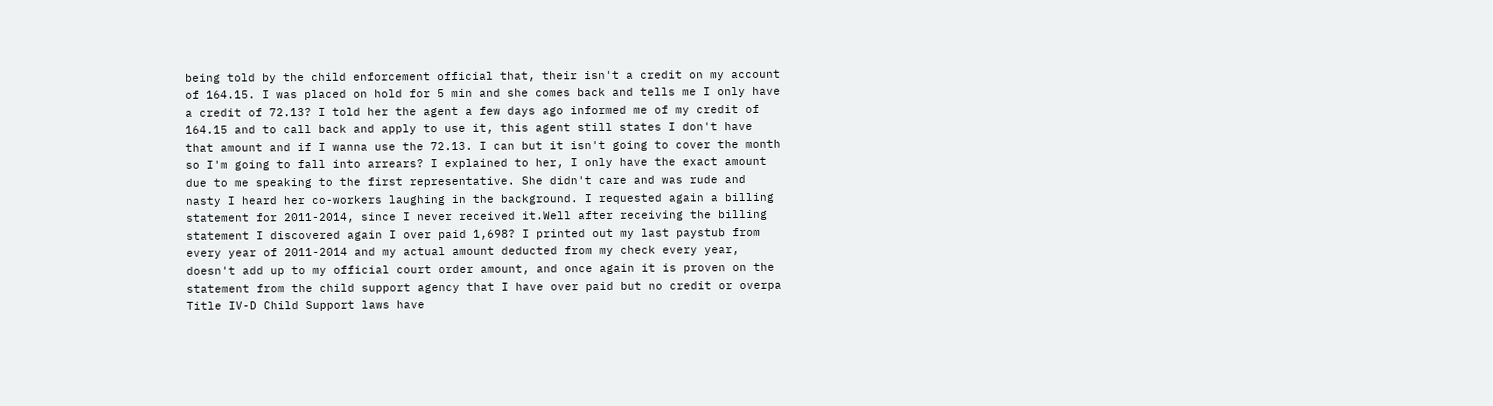being told by the child enforcement official that, their isn't a credit on my account of 164.15. I was placed on hold for 5 min and she comes back and tells me I only have a credit of 72.13? I told her the agent a few days ago informed me of my credit of 164.15 and to call back and apply to use it, this agent still states I don't have that amount and if I wanna use the 72.13. I can but it isn't going to cover the month so I'm going to fall into arrears? I explained to her, I only have the exact amount due to me speaking to the first representative. She didn't care and was rude and nasty I heard her co-workers laughing in the background. I requested again a billing statement for 2011-2014, since I never received it.Well after receiving the billing statement I discovered again I over paid 1,698? I printed out my last paystub from every year of 2011-2014 and my actual amount deducted from my check every year, doesn't add up to my official court order amount, and once again it is proven on the statement from the child support agency that I have over paid but no credit or overpa
Title IV-D Child Support laws have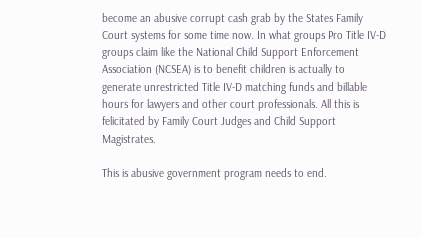become an abusive corrupt cash grab by the States Family Court systems for some time now. In what groups Pro Title IV-D groups claim like the National Child Support Enforcement Association (NCSEA) is to benefit children is actually to generate unrestricted Title IV-D matching funds and billable hours for lawyers and other court professionals. All this is felicitated by Family Court Judges and Child Support Magistrates.

This is abusive government program needs to end.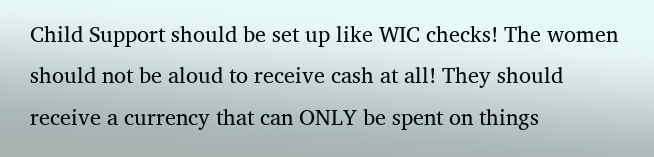Child Support should be set up like WIC checks! The women should not be aloud to receive cash at all! They should receive a currency that can ONLY be spent on things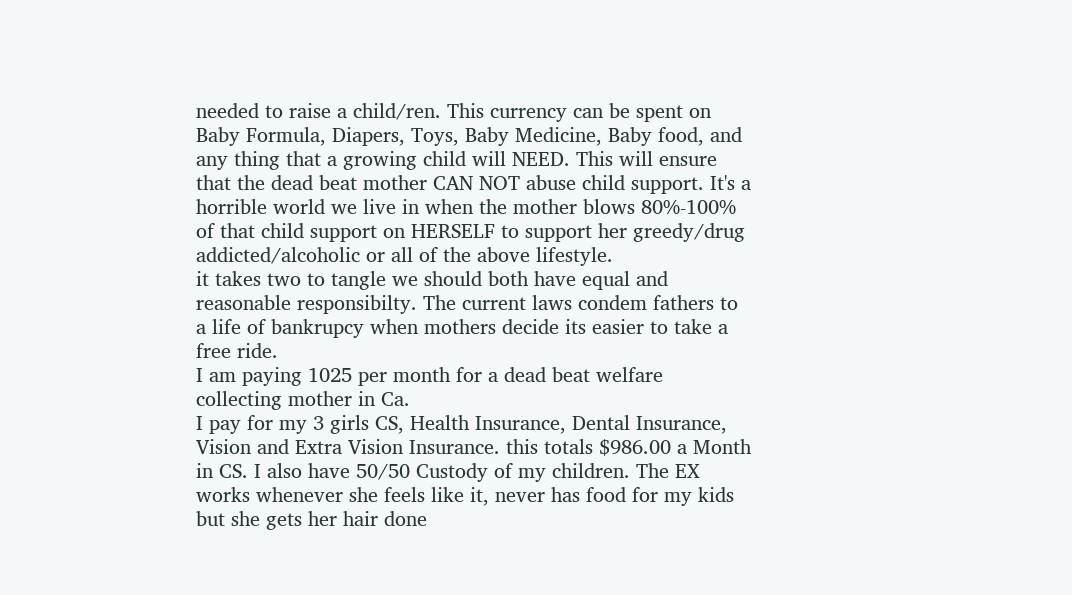needed to raise a child/ren. This currency can be spent on Baby Formula, Diapers, Toys, Baby Medicine, Baby food, and any thing that a growing child will NEED. This will ensure that the dead beat mother CAN NOT abuse child support. It's a horrible world we live in when the mother blows 80%-100% of that child support on HERSELF to support her greedy/drug addicted/alcoholic or all of the above lifestyle.
it takes two to tangle we should both have equal and reasonable responsibilty. The current laws condem fathers to a life of bankrupcy when mothers decide its easier to take a free ride.
I am paying 1025 per month for a dead beat welfare collecting mother in Ca.
I pay for my 3 girls CS, Health Insurance, Dental Insurance, Vision and Extra Vision Insurance. this totals $986.00 a Month in CS. I also have 50/50 Custody of my children. The EX works whenever she feels like it, never has food for my kids but she gets her hair done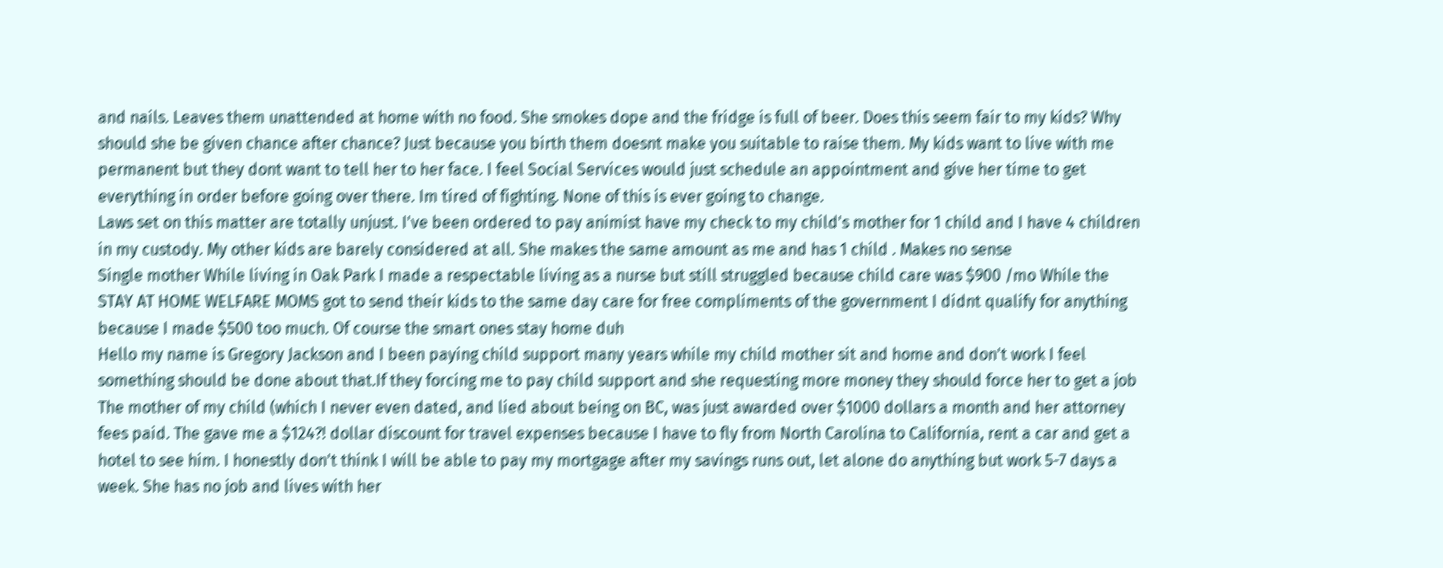and nails. Leaves them unattended at home with no food. She smokes dope and the fridge is full of beer. Does this seem fair to my kids? Why should she be given chance after chance? Just because you birth them doesnt make you suitable to raise them. My kids want to live with me permanent but they dont want to tell her to her face. I feel Social Services would just schedule an appointment and give her time to get everything in order before going over there. Im tired of fighting. None of this is ever going to change.
Laws set on this matter are totally unjust. I've been ordered to pay animist have my check to my child's mother for 1 child and I have 4 children in my custody. My other kids are barely considered at all. She makes the same amount as me and has 1 child . Makes no sense
Single mother While living in Oak Park I made a respectable living as a nurse but still struggled because child care was $900 /mo While the STAY AT HOME WELFARE MOMS got to send their kids to the same day care for free compliments of the government I didnt qualify for anything because I made $500 too much. Of course the smart ones stay home duh
Hello my name is Gregory Jackson and I been paying child support many years while my child mother sit and home and don't work I feel something should be done about that.If they forcing me to pay child support and she requesting more money they should force her to get a job
The mother of my child (which I never even dated, and lied about being on BC, was just awarded over $1000 dollars a month and her attorney fees paid. The gave me a $124?! dollar discount for travel expenses because I have to fly from North Carolina to California, rent a car and get a hotel to see him. I honestly don't think I will be able to pay my mortgage after my savings runs out, let alone do anything but work 5-7 days a week. She has no job and lives with her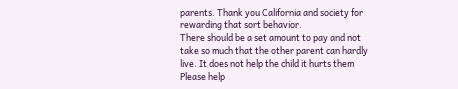parents. Thank you California and society for rewarding that sort behavior.
There should be a set amount to pay and not take so much that the other parent can hardly live. It does not help the child it hurts them
Please help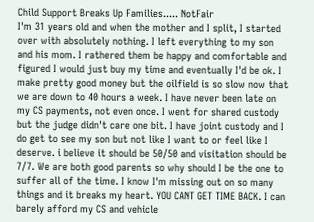Child Support Breaks Up Families..... NotFair
I'm 31 years old and when the mother and I split, I started over with absolutely nothing. I left everything to my son and his mom. I rathered them be happy and comfortable and figured I would just buy my time and eventually I'd be ok. I make pretty good money but the oilfield is so slow now that we are down to 40 hours a week. I have never been late on my CS payments, not even once. I went for shared custody but the judge didn't care one bit. I have joint custody and I do get to see my son but not like I want to or feel like I deserve. i believe it should be 50/50 and visitation should be 7/7. We are both good parents so why should I be the one to suffer all of the time. I know I'm missing out on so many things and it breaks my heart. YOU CANT GET TIME BACK. I can barely afford my CS and vehicle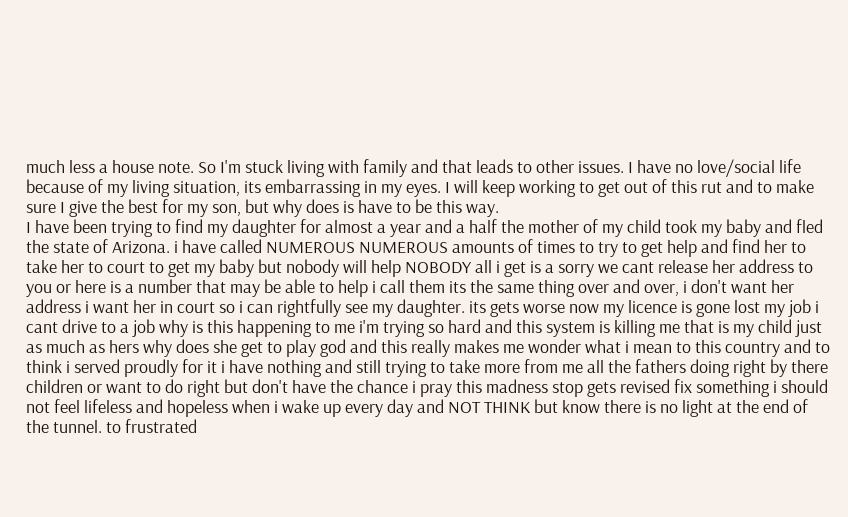much less a house note. So I'm stuck living with family and that leads to other issues. I have no love/social life because of my living situation, its embarrassing in my eyes. I will keep working to get out of this rut and to make sure I give the best for my son, but why does is have to be this way.
I have been trying to find my daughter for almost a year and a half the mother of my child took my baby and fled the state of Arizona. i have called NUMEROUS NUMEROUS amounts of times to try to get help and find her to take her to court to get my baby but nobody will help NOBODY all i get is a sorry we cant release her address to you or here is a number that may be able to help i call them its the same thing over and over, i don't want her address i want her in court so i can rightfully see my daughter. its gets worse now my licence is gone lost my job i cant drive to a job why is this happening to me i'm trying so hard and this system is killing me that is my child just as much as hers why does she get to play god and this really makes me wonder what i mean to this country and to think i served proudly for it i have nothing and still trying to take more from me all the fathers doing right by there children or want to do right but don't have the chance i pray this madness stop gets revised fix something i should not feel lifeless and hopeless when i wake up every day and NOT THINK but know there is no light at the end of the tunnel. to frustrated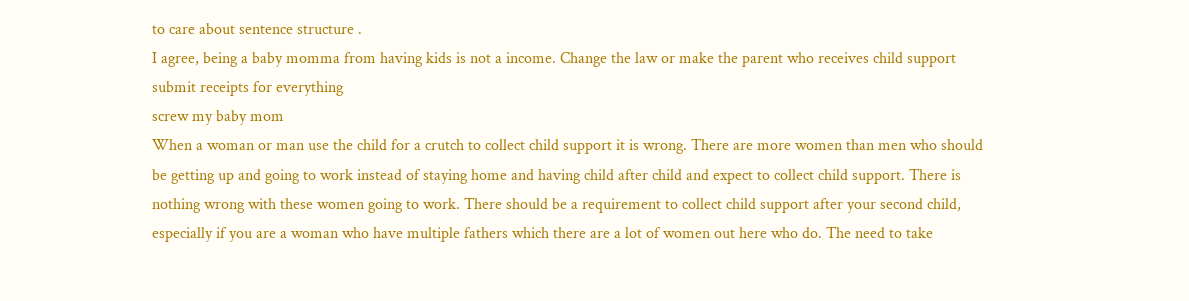to care about sentence structure .
I agree, being a baby momma from having kids is not a income. Change the law or make the parent who receives child support submit receipts for everything
screw my baby mom
When a woman or man use the child for a crutch to collect child support it is wrong. There are more women than men who should be getting up and going to work instead of staying home and having child after child and expect to collect child support. There is nothing wrong with these women going to work. There should be a requirement to collect child support after your second child, especially if you are a woman who have multiple fathers which there are a lot of women out here who do. The need to take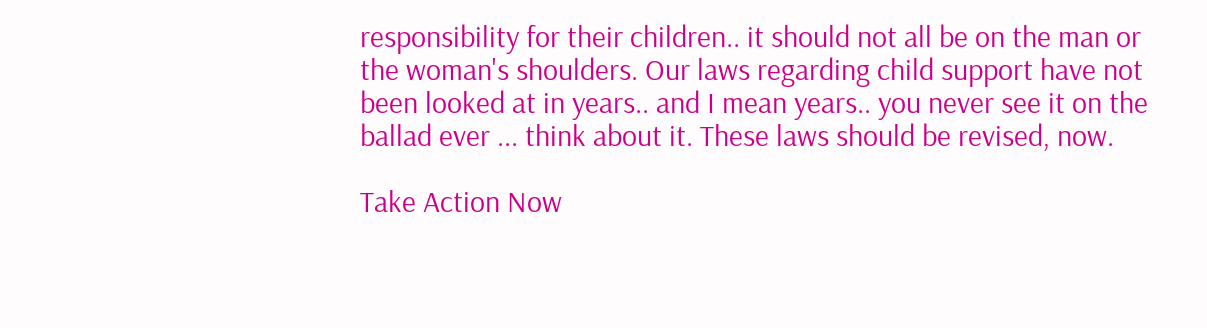responsibility for their children.. it should not all be on the man or the woman's shoulders. Our laws regarding child support have not been looked at in years.. and I mean years.. you never see it on the ballad ever ... think about it. These laws should be revised, now.

Take Action Now